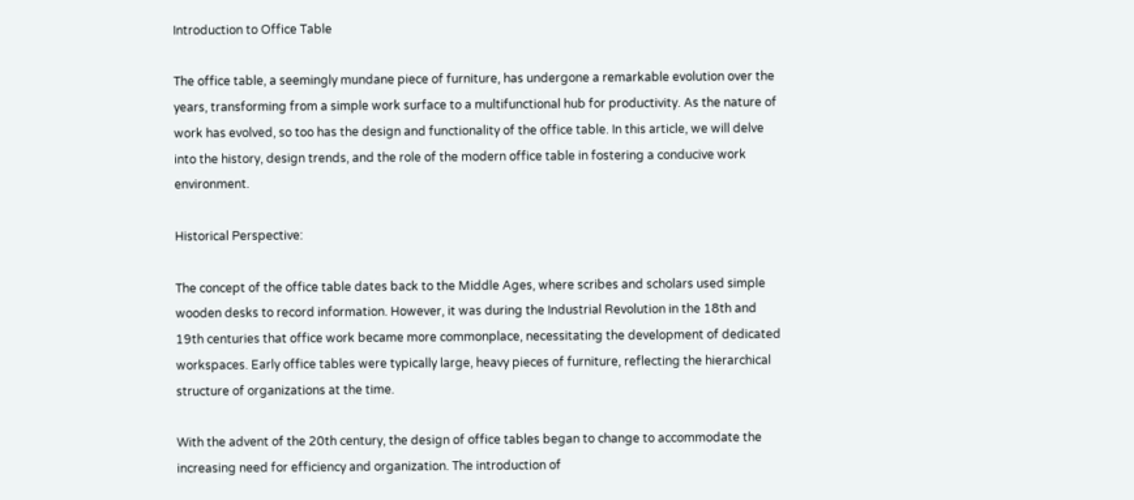Introduction to Office Table

The office table, a seemingly mundane piece of furniture, has undergone a remarkable evolution over the years, transforming from a simple work surface to a multifunctional hub for productivity. As the nature of work has evolved, so too has the design and functionality of the office table. In this article, we will delve into the history, design trends, and the role of the modern office table in fostering a conducive work environment.

Historical Perspective:

The concept of the office table dates back to the Middle Ages, where scribes and scholars used simple wooden desks to record information. However, it was during the Industrial Revolution in the 18th and 19th centuries that office work became more commonplace, necessitating the development of dedicated workspaces. Early office tables were typically large, heavy pieces of furniture, reflecting the hierarchical structure of organizations at the time.

With the advent of the 20th century, the design of office tables began to change to accommodate the increasing need for efficiency and organization. The introduction of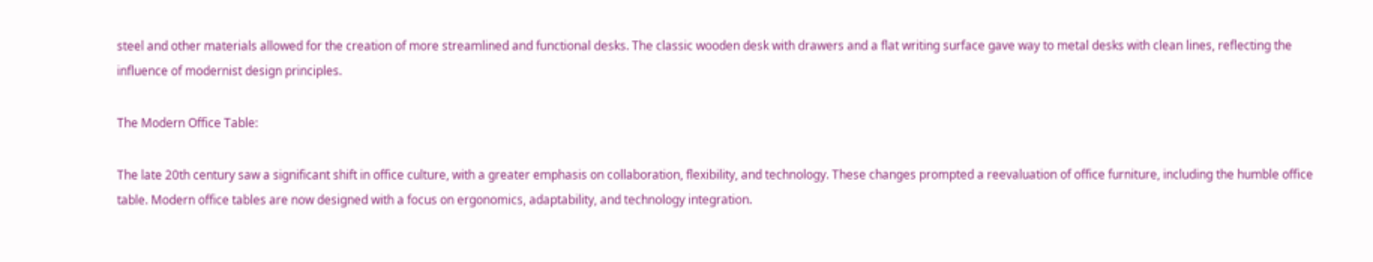steel and other materials allowed for the creation of more streamlined and functional desks. The classic wooden desk with drawers and a flat writing surface gave way to metal desks with clean lines, reflecting the influence of modernist design principles.

The Modern Office Table:

The late 20th century saw a significant shift in office culture, with a greater emphasis on collaboration, flexibility, and technology. These changes prompted a reevaluation of office furniture, including the humble office table. Modern office tables are now designed with a focus on ergonomics, adaptability, and technology integration.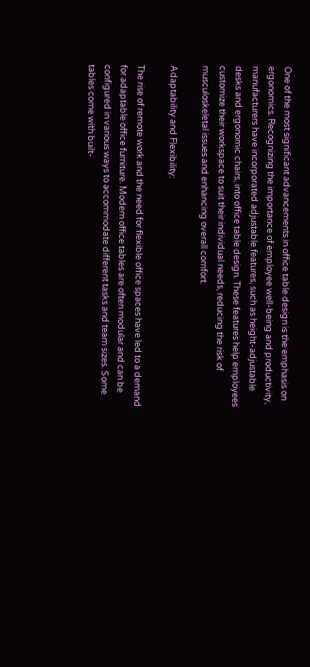One of the most significant advancements in office table design is the emphasis on ergonomics. Recognizing the importance of employee well-being and productivity, manufacturers have incorporated adjustable features, such as height-adjustable desks and ergonomic chairs, into office table design. These features help employees customize their workspace to suit their individual needs, reducing the risk of musculoskeletal issues and enhancing overall comfort.

Adaptability and Flexibility:

The rise of remote work and the need for flexible office spaces have led to a demand for adaptable office furniture. Modern office tables are often modular and can be configured in various ways to accommodate different tasks and team sizes. Some tables come with built-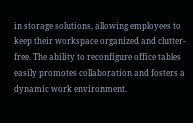in storage solutions, allowing employees to keep their workspace organized and clutter-free. The ability to reconfigure office tables easily promotes collaboration and fosters a dynamic work environment.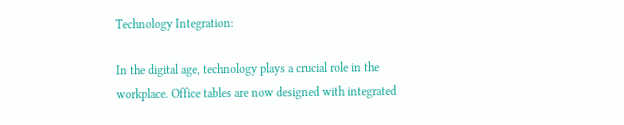Technology Integration:

In the digital age, technology plays a crucial role in the workplace. Office tables are now designed with integrated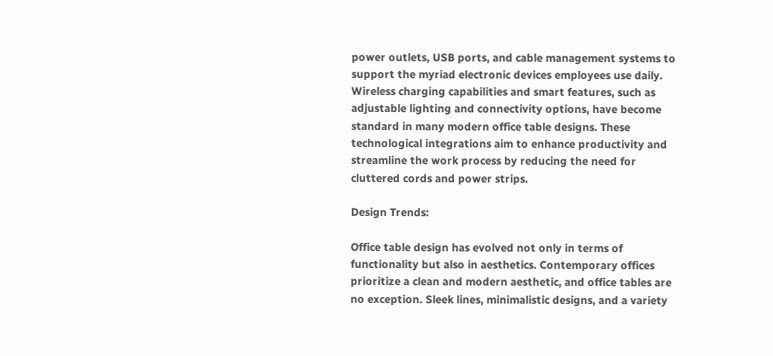power outlets, USB ports, and cable management systems to support the myriad electronic devices employees use daily. Wireless charging capabilities and smart features, such as adjustable lighting and connectivity options, have become standard in many modern office table designs. These technological integrations aim to enhance productivity and streamline the work process by reducing the need for cluttered cords and power strips.

Design Trends:

Office table design has evolved not only in terms of functionality but also in aesthetics. Contemporary offices prioritize a clean and modern aesthetic, and office tables are no exception. Sleek lines, minimalistic designs, and a variety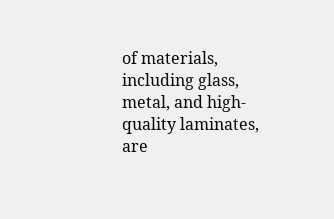of materials, including glass, metal, and high-quality laminates, are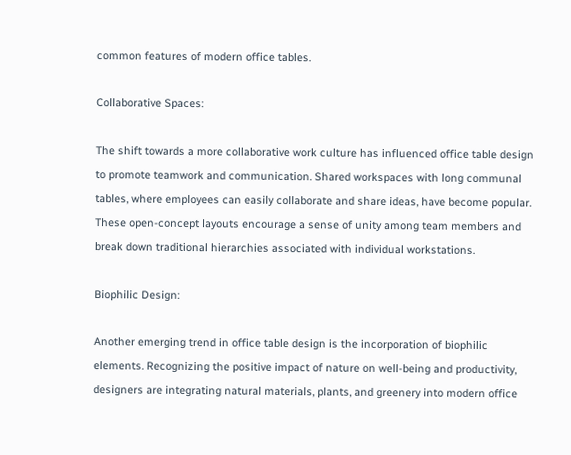common features of modern office tables.

Collaborative Spaces:

The shift towards a more collaborative work culture has influenced office table design to promote teamwork and communication. Shared workspaces with long communal tables, where employees can easily collaborate and share ideas, have become popular. These open-concept layouts encourage a sense of unity among team members and break down traditional hierarchies associated with individual workstations.

Biophilic Design:

Another emerging trend in office table design is the incorporation of biophilic elements. Recognizing the positive impact of nature on well-being and productivity, designers are integrating natural materials, plants, and greenery into modern office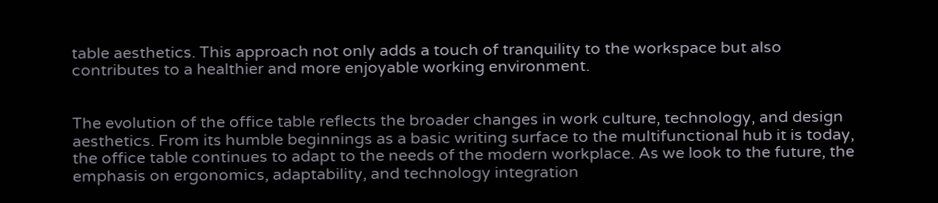table aesthetics. This approach not only adds a touch of tranquility to the workspace but also contributes to a healthier and more enjoyable working environment.


The evolution of the office table reflects the broader changes in work culture, technology, and design aesthetics. From its humble beginnings as a basic writing surface to the multifunctional hub it is today, the office table continues to adapt to the needs of the modern workplace. As we look to the future, the emphasis on ergonomics, adaptability, and technology integration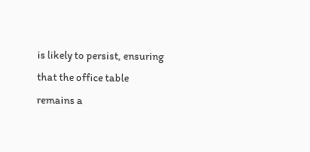is likely to persist, ensuring that the office table remains a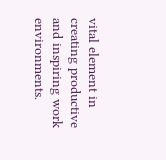vital element in creating productive and inspiring work environments.